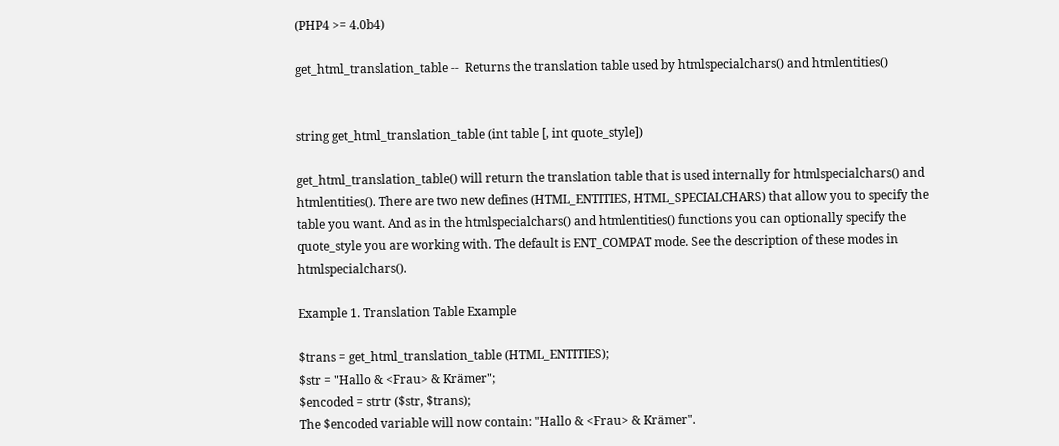(PHP4 >= 4.0b4)

get_html_translation_table --  Returns the translation table used by htmlspecialchars() and htmlentities()


string get_html_translation_table (int table [, int quote_style])

get_html_translation_table() will return the translation table that is used internally for htmlspecialchars() and htmlentities(). There are two new defines (HTML_ENTITIES, HTML_SPECIALCHARS) that allow you to specify the table you want. And as in the htmlspecialchars() and htmlentities() functions you can optionally specify the quote_style you are working with. The default is ENT_COMPAT mode. See the description of these modes in htmlspecialchars().

Example 1. Translation Table Example

$trans = get_html_translation_table (HTML_ENTITIES);
$str = "Hallo & <Frau> & Krämer";
$encoded = strtr ($str, $trans);
The $encoded variable will now contain: "Hallo & <Frau> & Krämer".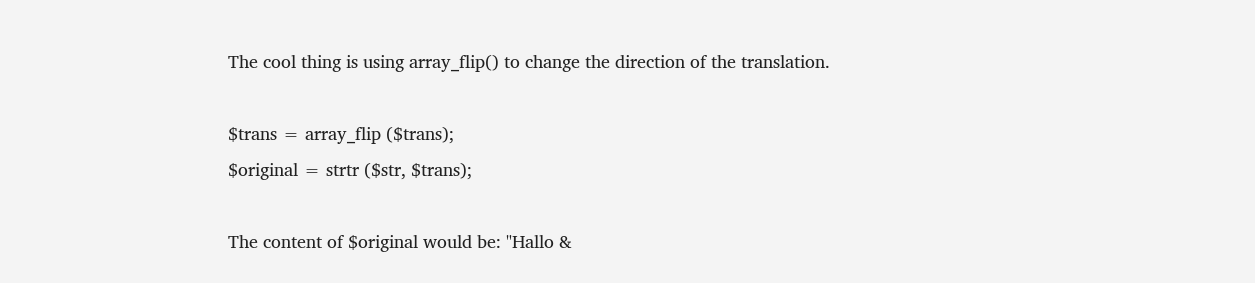The cool thing is using array_flip() to change the direction of the translation.

$trans = array_flip ($trans);
$original = strtr ($str, $trans);

The content of $original would be: "Hallo &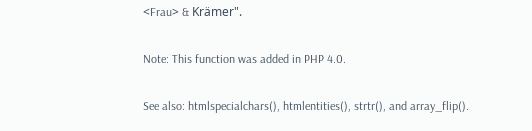<Frau> & Krämer".

Note: This function was added in PHP 4.0.

See also: htmlspecialchars(), htmlentities(), strtr(), and array_flip().